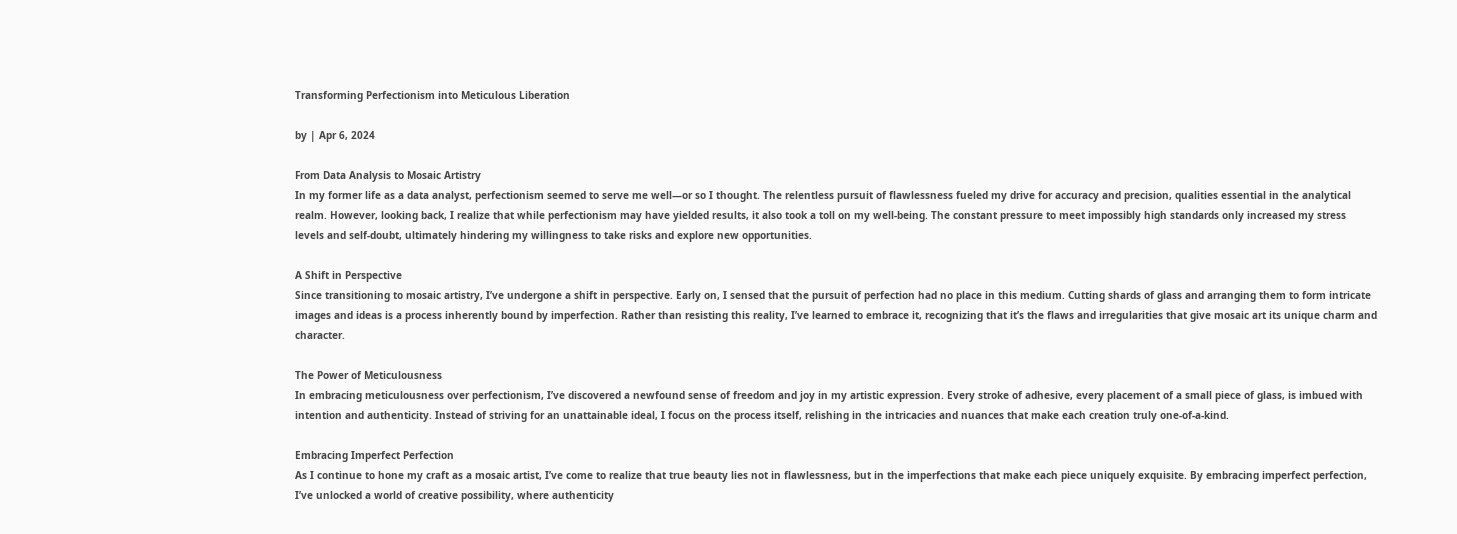Transforming Perfectionism into Meticulous Liberation

by | Apr 6, 2024

From Data Analysis to Mosaic Artistry
In my former life as a data analyst, perfectionism seemed to serve me well—or so I thought. The relentless pursuit of flawlessness fueled my drive for accuracy and precision, qualities essential in the analytical realm. However, looking back, I realize that while perfectionism may have yielded results, it also took a toll on my well-being. The constant pressure to meet impossibly high standards only increased my stress levels and self-doubt, ultimately hindering my willingness to take risks and explore new opportunities.

A Shift in Perspective
Since transitioning to mosaic artistry, I’ve undergone a shift in perspective. Early on, I sensed that the pursuit of perfection had no place in this medium. Cutting shards of glass and arranging them to form intricate images and ideas is a process inherently bound by imperfection. Rather than resisting this reality, I’ve learned to embrace it, recognizing that it’s the flaws and irregularities that give mosaic art its unique charm and character.

The Power of Meticulousness
In embracing meticulousness over perfectionism, I’ve discovered a newfound sense of freedom and joy in my artistic expression. Every stroke of adhesive, every placement of a small piece of glass, is imbued with intention and authenticity. Instead of striving for an unattainable ideal, I focus on the process itself, relishing in the intricacies and nuances that make each creation truly one-of-a-kind.

Embracing Imperfect Perfection
As I continue to hone my craft as a mosaic artist, I’ve come to realize that true beauty lies not in flawlessness, but in the imperfections that make each piece uniquely exquisite. By embracing imperfect perfection, I’ve unlocked a world of creative possibility, where authenticity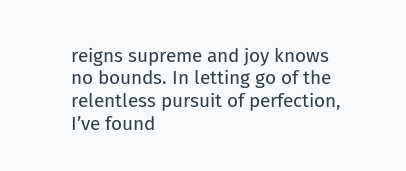reigns supreme and joy knows no bounds. In letting go of the relentless pursuit of perfection, I’ve found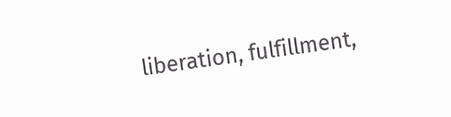liberation, fulfillment,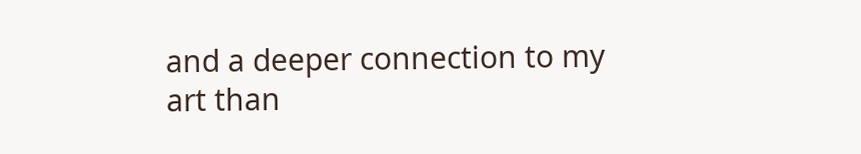and a deeper connection to my art than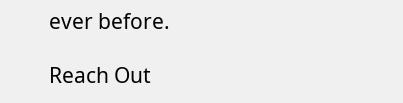ever before.

Reach Out